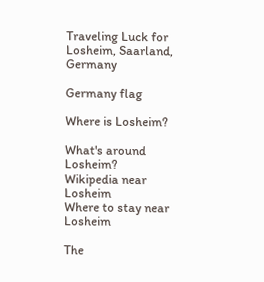Traveling Luck for Losheim, Saarland, Germany

Germany flag

Where is Losheim?

What's around Losheim?
Wikipedia near Losheim
Where to stay near Losheim

The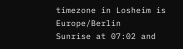timezone in Losheim is Europe/Berlin
Sunrise at 07:02 and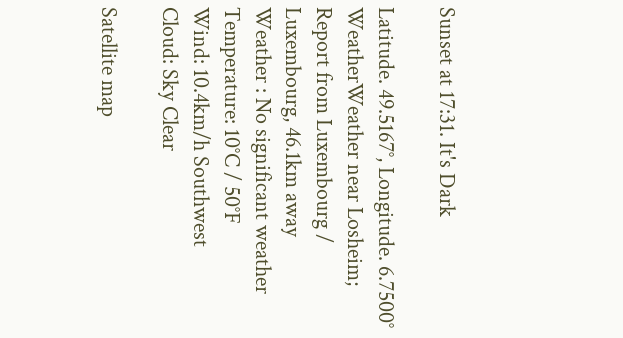Sunset at 17:31. It's Dark

Latitude. 49.5167°, Longitude. 6.7500°
WeatherWeather near Losheim; Report from Luxembourg / Luxembourg, 46.1km away
Weather : No significant weather
Temperature: 10°C / 50°F
Wind: 10.4km/h Southwest
Cloud: Sky Clear

Satellite map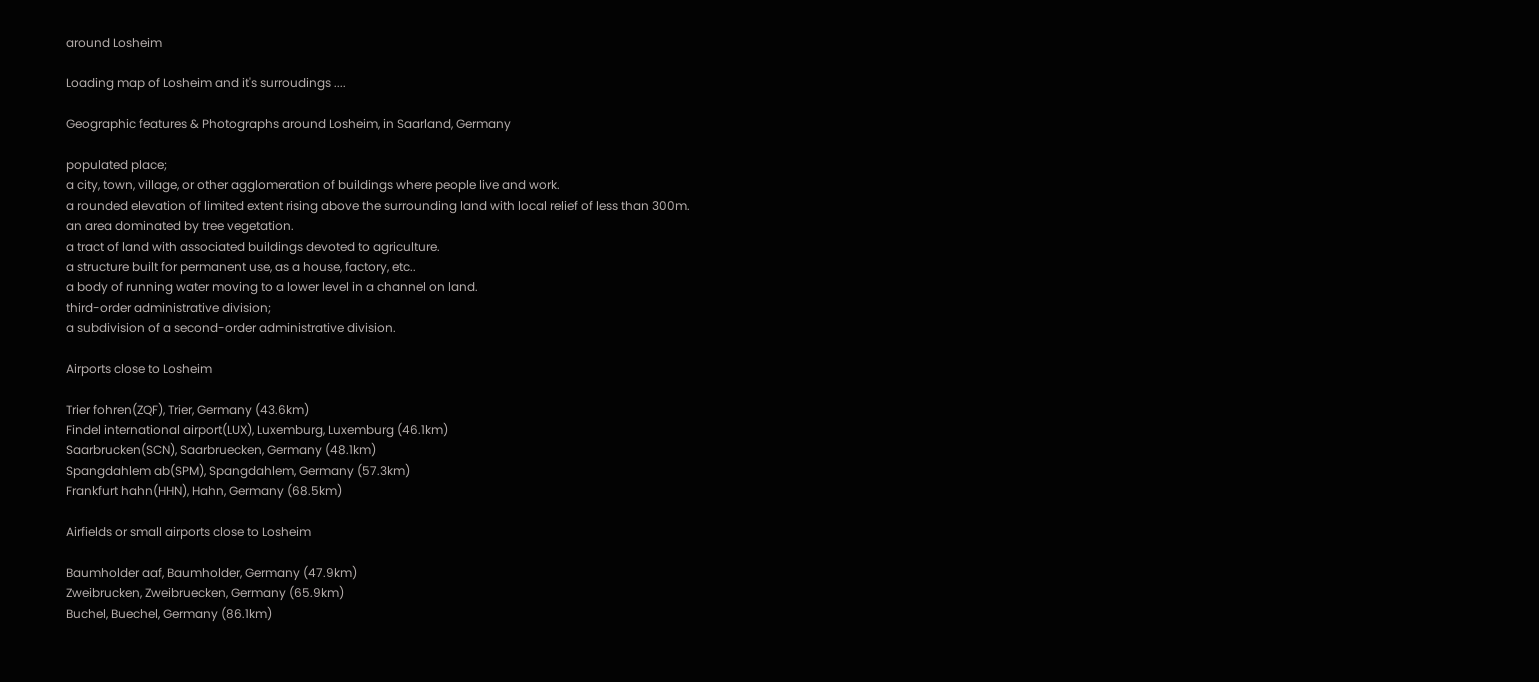around Losheim

Loading map of Losheim and it's surroudings ....

Geographic features & Photographs around Losheim, in Saarland, Germany

populated place;
a city, town, village, or other agglomeration of buildings where people live and work.
a rounded elevation of limited extent rising above the surrounding land with local relief of less than 300m.
an area dominated by tree vegetation.
a tract of land with associated buildings devoted to agriculture.
a structure built for permanent use, as a house, factory, etc..
a body of running water moving to a lower level in a channel on land.
third-order administrative division;
a subdivision of a second-order administrative division.

Airports close to Losheim

Trier fohren(ZQF), Trier, Germany (43.6km)
Findel international airport(LUX), Luxemburg, Luxemburg (46.1km)
Saarbrucken(SCN), Saarbruecken, Germany (48.1km)
Spangdahlem ab(SPM), Spangdahlem, Germany (57.3km)
Frankfurt hahn(HHN), Hahn, Germany (68.5km)

Airfields or small airports close to Losheim

Baumholder aaf, Baumholder, Germany (47.9km)
Zweibrucken, Zweibruecken, Germany (65.9km)
Buchel, Buechel, Germany (86.1km)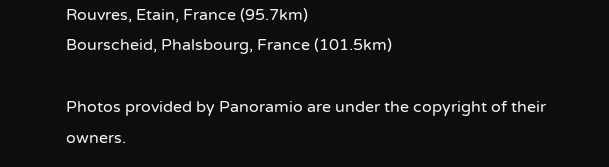Rouvres, Etain, France (95.7km)
Bourscheid, Phalsbourg, France (101.5km)

Photos provided by Panoramio are under the copyright of their owners.